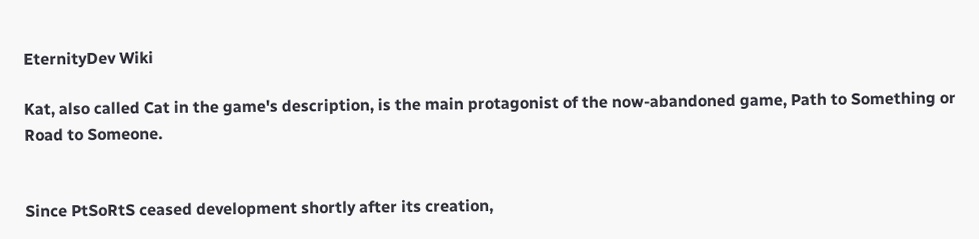EternityDev Wiki

Kat, also called Cat in the game's description, is the main protagonist of the now-abandoned game, Path to Something or Road to Someone.


Since PtSoRtS ceased development shortly after its creation,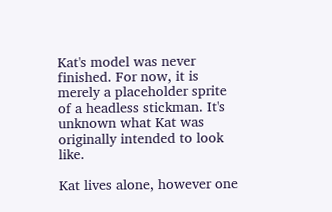Kat's model was never finished. For now, it is merely a placeholder sprite of a headless stickman. It's unknown what Kat was originally intended to look like.

Kat lives alone, however one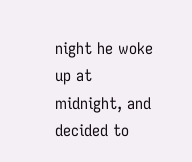night he woke up at midnight, and decided to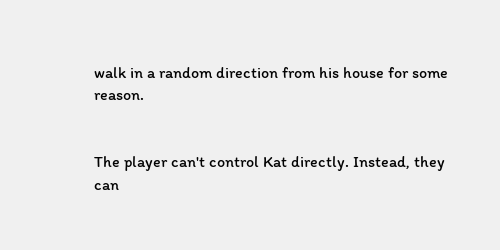walk in a random direction from his house for some reason.


The player can't control Kat directly. Instead, they can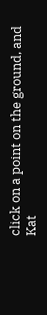click on a point on the ground, and Kat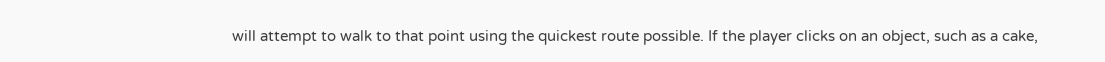will attempt to walk to that point using the quickest route possible. If the player clicks on an object, such as a cake,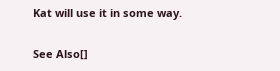Kat will use it in some way.

See Also[]